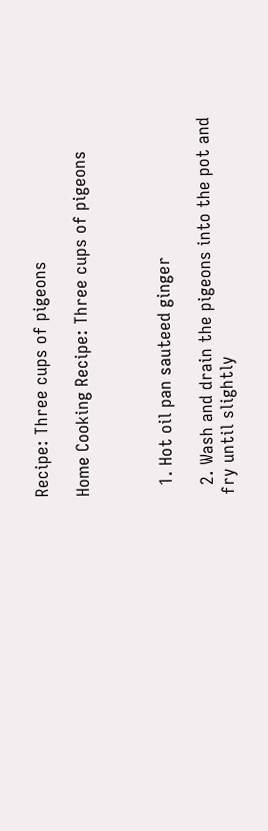Recipe: Three cups of pigeons

Home Cooking Recipe: Three cups of pigeons



  1. Hot oil pan sauteed ginger

  2. Wash and drain the pigeons into the pot and fry until slightly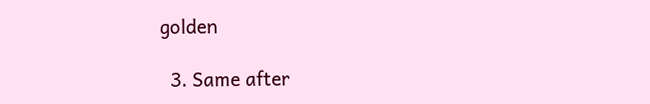golden

  3. Same after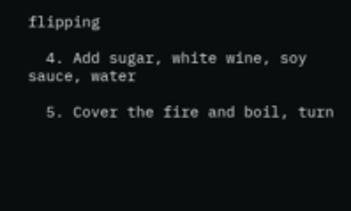flipping

  4. Add sugar, white wine, soy sauce, water

  5. Cover the fire and boil, turn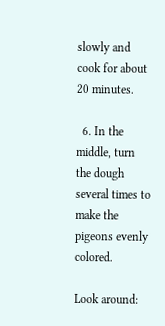slowly and cook for about 20 minutes.

  6. In the middle, turn the dough several times to make the pigeons evenly colored.

Look around: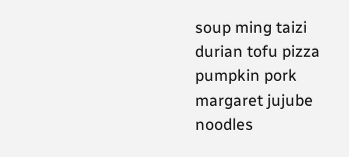soup ming taizi durian tofu pizza pumpkin pork margaret jujube noodles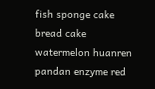fish sponge cake bread cake watermelon huanren pandan enzyme red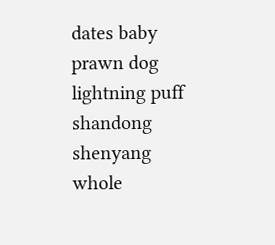dates baby prawn dog lightning puff shandong shenyang whole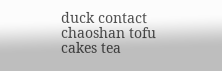duck contact chaoshan tofu cakes tea